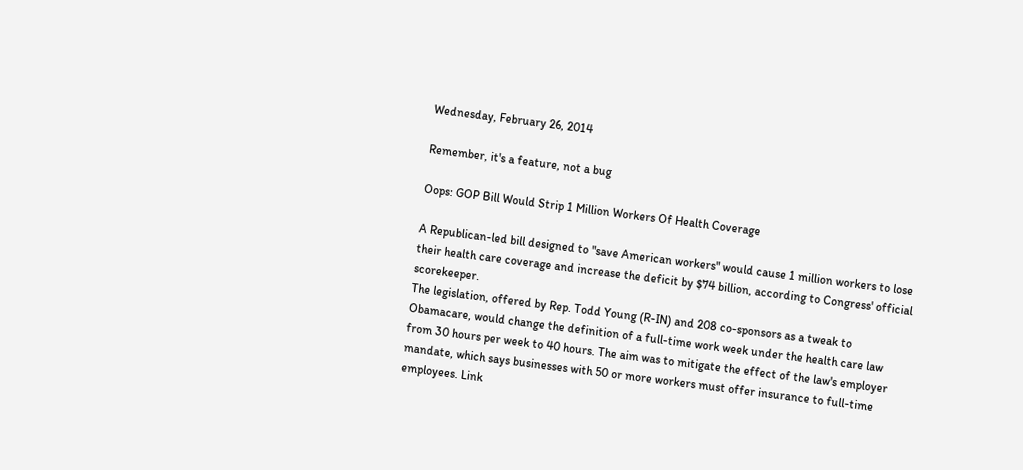Wednesday, February 26, 2014

Remember, it's a feature, not a bug

Oops: GOP Bill Would Strip 1 Million Workers Of Health Coverage

A Republican-led bill designed to "save American workers" would cause 1 million workers to lose their health care coverage and increase the deficit by $74 billion, according to Congress' official scorekeeper.
The legislation, offered by Rep. Todd Young (R-IN) and 208 co-sponsors as a tweak to Obamacare, would change the definition of a full-time work week under the health care law from 30 hours per week to 40 hours. The aim was to mitigate the effect of the law's employer mandate, which says businesses with 50 or more workers must offer insurance to full-time employees. Link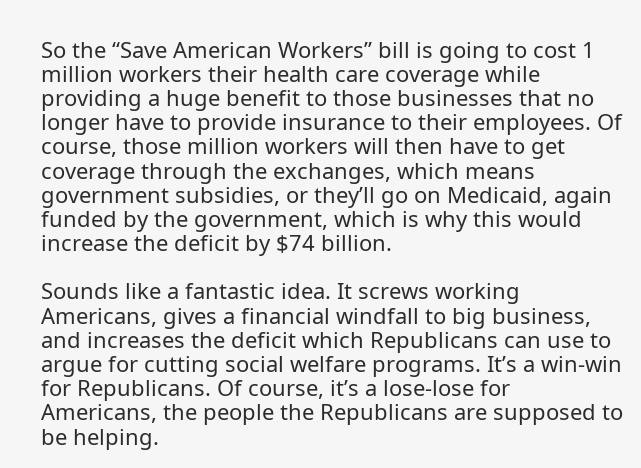So the “Save American Workers” bill is going to cost 1 million workers their health care coverage while providing a huge benefit to those businesses that no longer have to provide insurance to their employees. Of course, those million workers will then have to get coverage through the exchanges, which means government subsidies, or they’ll go on Medicaid, again funded by the government, which is why this would increase the deficit by $74 billion.

Sounds like a fantastic idea. It screws working Americans, gives a financial windfall to big business, and increases the deficit which Republicans can use to argue for cutting social welfare programs. It’s a win-win for Republicans. Of course, it’s a lose-lose for Americans, the people the Republicans are supposed to be helping.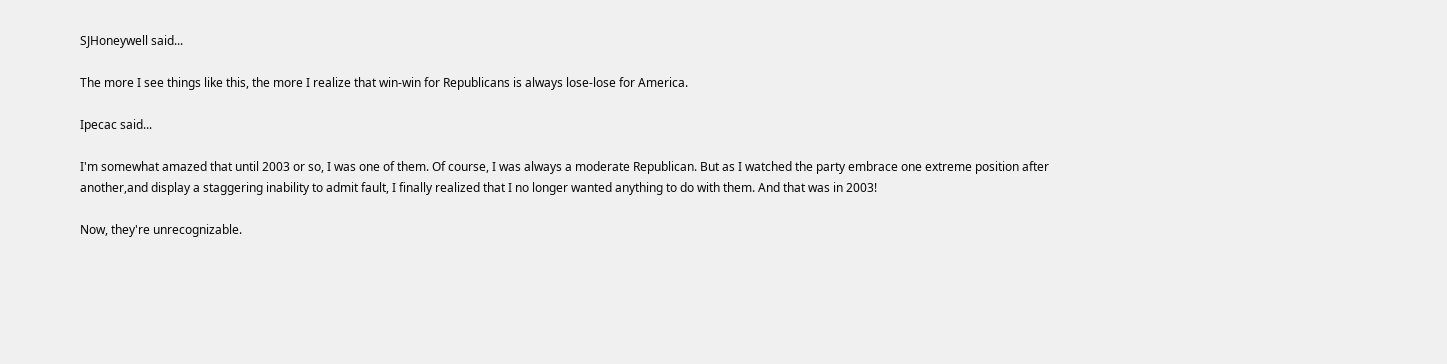SJHoneywell said...

The more I see things like this, the more I realize that win-win for Republicans is always lose-lose for America.

Ipecac said...

I'm somewhat amazed that until 2003 or so, I was one of them. Of course, I was always a moderate Republican. But as I watched the party embrace one extreme position after another,and display a staggering inability to admit fault, I finally realized that I no longer wanted anything to do with them. And that was in 2003!

Now, they're unrecognizable.